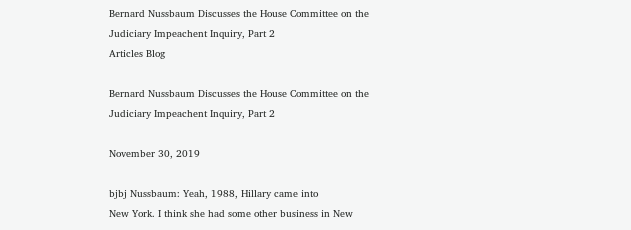Bernard Nussbaum Discusses the House Committee on the Judiciary Impeachent Inquiry, Part 2
Articles Blog

Bernard Nussbaum Discusses the House Committee on the Judiciary Impeachent Inquiry, Part 2

November 30, 2019

bjbj Nussbaum: Yeah, 1988, Hillary came into
New York. I think she had some other business in New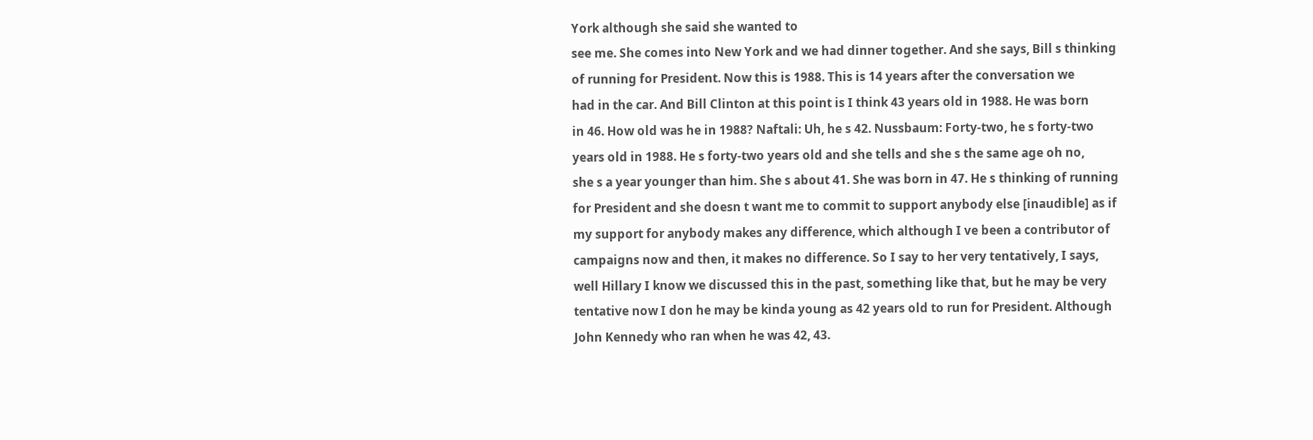York although she said she wanted to
see me. She comes into New York and we had dinner together. And she says, Bill s thinking
of running for President. Now this is 1988. This is 14 years after the conversation we
had in the car. And Bill Clinton at this point is I think 43 years old in 1988. He was born
in 46. How old was he in 1988? Naftali: Uh, he s 42. Nussbaum: Forty-two, he s forty-two
years old in 1988. He s forty-two years old and she tells and she s the same age oh no,
she s a year younger than him. She s about 41. She was born in 47. He s thinking of running
for President and she doesn t want me to commit to support anybody else [inaudible] as if
my support for anybody makes any difference, which although I ve been a contributor of
campaigns now and then, it makes no difference. So I say to her very tentatively, I says,
well Hillary I know we discussed this in the past, something like that, but he may be very
tentative now I don he may be kinda young as 42 years old to run for President. Although
John Kennedy who ran when he was 42, 43.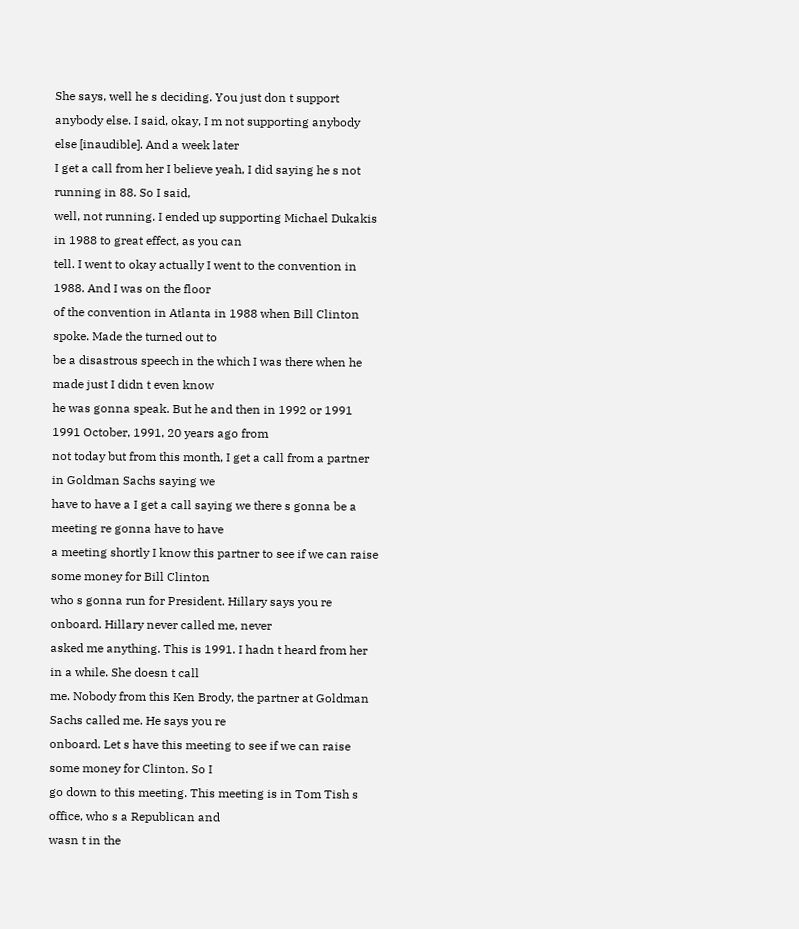She says, well he s deciding. You just don t support
anybody else. I said, okay, I m not supporting anybody else [inaudible]. And a week later
I get a call from her I believe yeah, I did saying he s not running in 88. So I said,
well, not running. I ended up supporting Michael Dukakis in 1988 to great effect, as you can
tell. I went to okay actually I went to the convention in 1988. And I was on the floor
of the convention in Atlanta in 1988 when Bill Clinton spoke. Made the turned out to
be a disastrous speech in the which I was there when he made just I didn t even know
he was gonna speak. But he and then in 1992 or 1991 1991 October, 1991, 20 years ago from
not today but from this month, I get a call from a partner in Goldman Sachs saying we
have to have a I get a call saying we there s gonna be a meeting re gonna have to have
a meeting shortly I know this partner to see if we can raise some money for Bill Clinton
who s gonna run for President. Hillary says you re onboard. Hillary never called me, never
asked me anything. This is 1991. I hadn t heard from her in a while. She doesn t call
me. Nobody from this Ken Brody, the partner at Goldman Sachs called me. He says you re
onboard. Let s have this meeting to see if we can raise some money for Clinton. So I
go down to this meeting. This meeting is in Tom Tish s office, who s a Republican and
wasn t in the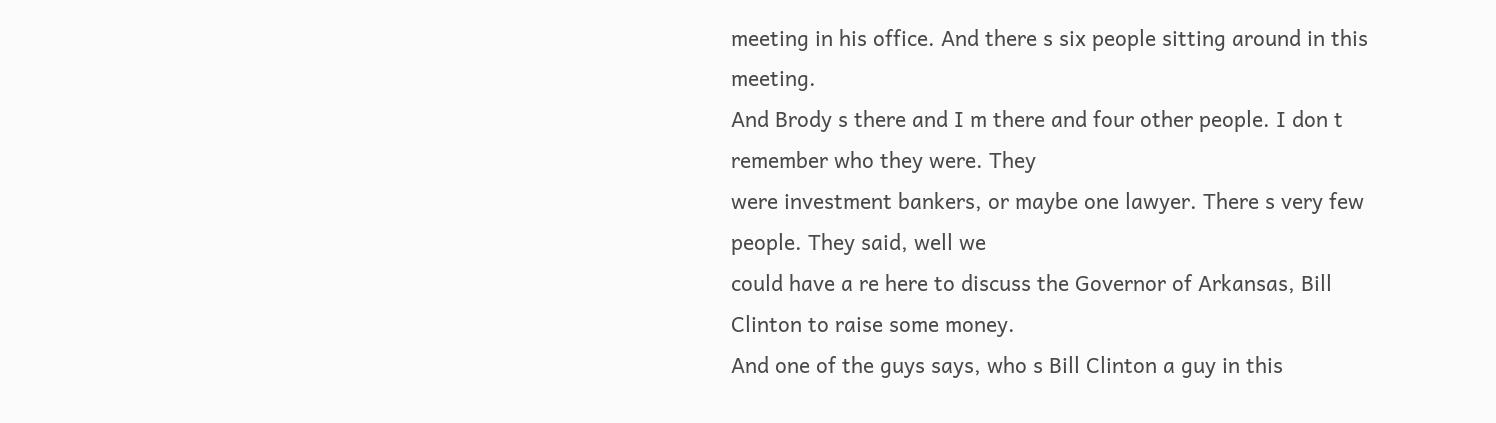meeting in his office. And there s six people sitting around in this meeting.
And Brody s there and I m there and four other people. I don t remember who they were. They
were investment bankers, or maybe one lawyer. There s very few people. They said, well we
could have a re here to discuss the Governor of Arkansas, Bill Clinton to raise some money.
And one of the guys says, who s Bill Clinton a guy in this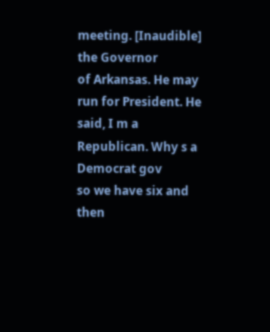meeting. [Inaudible] the Governor
of Arkansas. He may run for President. He said, I m a Republican. Why s a Democrat gov
so we have six and then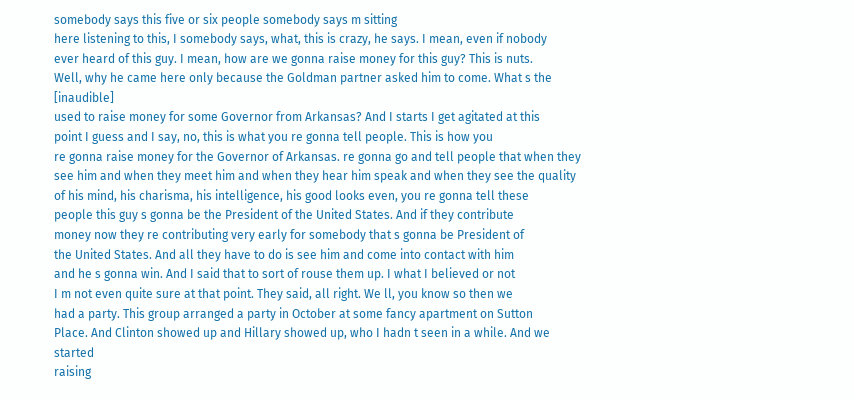somebody says this five or six people somebody says m sitting
here listening to this, I somebody says, what, this is crazy, he says. I mean, even if nobody
ever heard of this guy. I mean, how are we gonna raise money for this guy? This is nuts.
Well, why he came here only because the Goldman partner asked him to come. What s the [inaudible]
used to raise money for some Governor from Arkansas? And I starts I get agitated at this
point I guess and I say, no, this is what you re gonna tell people. This is how you
re gonna raise money for the Governor of Arkansas. re gonna go and tell people that when they
see him and when they meet him and when they hear him speak and when they see the quality
of his mind, his charisma, his intelligence, his good looks even, you re gonna tell these
people this guy s gonna be the President of the United States. And if they contribute
money now they re contributing very early for somebody that s gonna be President of
the United States. And all they have to do is see him and come into contact with him
and he s gonna win. And I said that to sort of rouse them up. I what I believed or not
I m not even quite sure at that point. They said, all right. We ll, you know so then we
had a party. This group arranged a party in October at some fancy apartment on Sutton
Place. And Clinton showed up and Hillary showed up, who I hadn t seen in a while. And we started
raising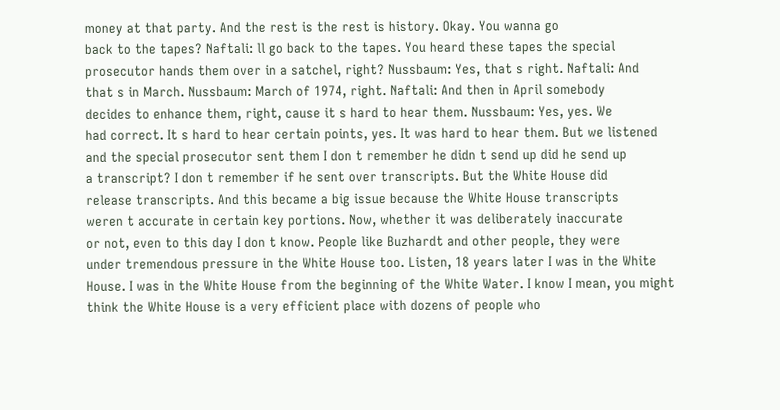money at that party. And the rest is the rest is history. Okay. You wanna go
back to the tapes? Naftali: ll go back to the tapes. You heard these tapes the special
prosecutor hands them over in a satchel, right? Nussbaum: Yes, that s right. Naftali: And
that s in March. Nussbaum: March of 1974, right. Naftali: And then in April somebody
decides to enhance them, right, cause it s hard to hear them. Nussbaum: Yes, yes. We
had correct. It s hard to hear certain points, yes. It was hard to hear them. But we listened
and the special prosecutor sent them I don t remember he didn t send up did he send up
a transcript? I don t remember if he sent over transcripts. But the White House did
release transcripts. And this became a big issue because the White House transcripts
weren t accurate in certain key portions. Now, whether it was deliberately inaccurate
or not, even to this day I don t know. People like Buzhardt and other people, they were
under tremendous pressure in the White House too. Listen, 18 years later I was in the White
House. I was in the White House from the beginning of the White Water. I know I mean, you might
think the White House is a very efficient place with dozens of people who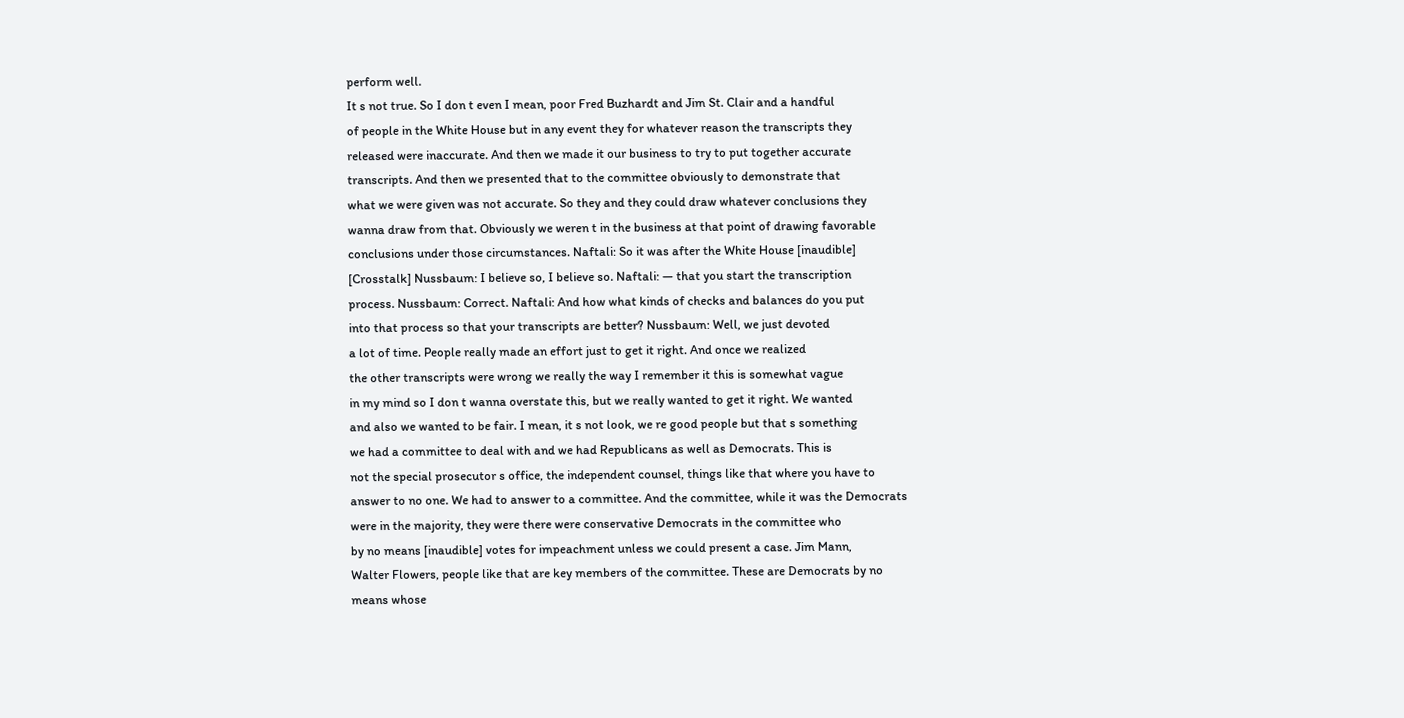perform well.
It s not true. So I don t even I mean, poor Fred Buzhardt and Jim St. Clair and a handful
of people in the White House but in any event they for whatever reason the transcripts they
released were inaccurate. And then we made it our business to try to put together accurate
transcripts. And then we presented that to the committee obviously to demonstrate that
what we were given was not accurate. So they and they could draw whatever conclusions they
wanna draw from that. Obviously we weren t in the business at that point of drawing favorable
conclusions under those circumstances. Naftali: So it was after the White House [inaudible]
[Crosstalk] Nussbaum: I believe so, I believe so. Naftali: — that you start the transcription
process. Nussbaum: Correct. Naftali: And how what kinds of checks and balances do you put
into that process so that your transcripts are better? Nussbaum: Well, we just devoted
a lot of time. People really made an effort just to get it right. And once we realized
the other transcripts were wrong we really the way I remember it this is somewhat vague
in my mind so I don t wanna overstate this, but we really wanted to get it right. We wanted
and also we wanted to be fair. I mean, it s not look, we re good people but that s something
we had a committee to deal with and we had Republicans as well as Democrats. This is
not the special prosecutor s office, the independent counsel, things like that where you have to
answer to no one. We had to answer to a committee. And the committee, while it was the Democrats
were in the majority, they were there were conservative Democrats in the committee who
by no means [inaudible] votes for impeachment unless we could present a case. Jim Mann,
Walter Flowers, people like that are key members of the committee. These are Democrats by no
means whose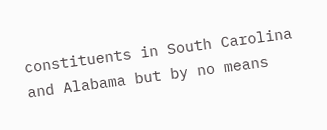constituents in South Carolina and Alabama but by no means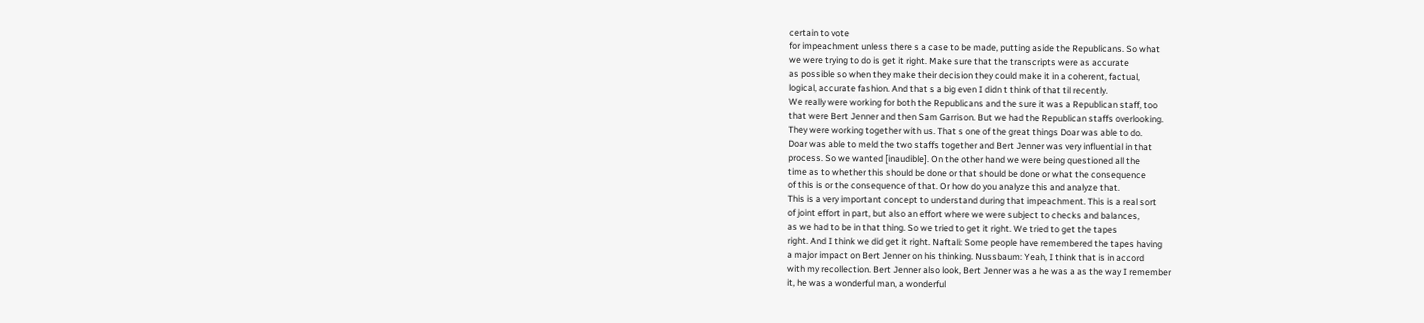certain to vote
for impeachment unless there s a case to be made, putting aside the Republicans. So what
we were trying to do is get it right. Make sure that the transcripts were as accurate
as possible so when they make their decision they could make it in a coherent, factual,
logical, accurate fashion. And that s a big even I didn t think of that til recently.
We really were working for both the Republicans and the sure it was a Republican staff, too
that were Bert Jenner and then Sam Garrison. But we had the Republican staffs overlooking.
They were working together with us. That s one of the great things Doar was able to do.
Doar was able to meld the two staffs together and Bert Jenner was very influential in that
process. So we wanted [inaudible]. On the other hand we were being questioned all the
time as to whether this should be done or that should be done or what the consequence
of this is or the consequence of that. Or how do you analyze this and analyze that.
This is a very important concept to understand during that impeachment. This is a real sort
of joint effort in part, but also an effort where we were subject to checks and balances,
as we had to be in that thing. So we tried to get it right. We tried to get the tapes
right. And I think we did get it right. Naftali: Some people have remembered the tapes having
a major impact on Bert Jenner on his thinking. Nussbaum: Yeah, I think that is in accord
with my recollection. Bert Jenner also look, Bert Jenner was a he was a as the way I remember
it, he was a wonderful man, a wonderful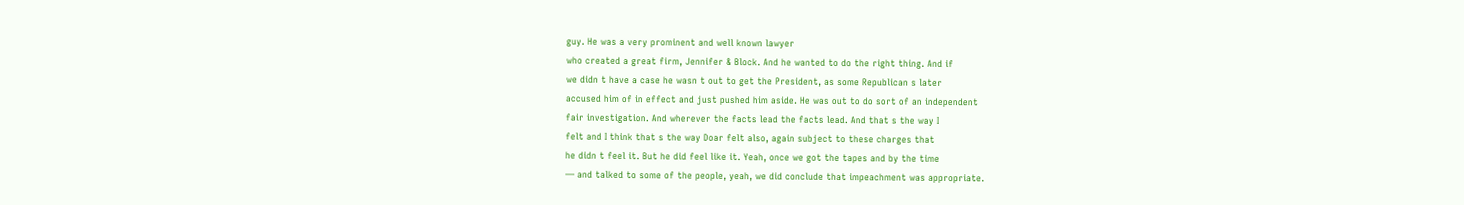guy. He was a very prominent and well known lawyer
who created a great firm, Jennifer & Block. And he wanted to do the right thing. And if
we didn t have a case he wasn t out to get the President, as some Republican s later
accused him of in effect and just pushed him aside. He was out to do sort of an independent
fair investigation. And wherever the facts lead the facts lead. And that s the way I
felt and I think that s the way Doar felt also, again subject to these charges that
he didn t feel it. But he did feel like it. Yeah, once we got the tapes and by the time
— and talked to some of the people, yeah, we did conclude that impeachment was appropriate.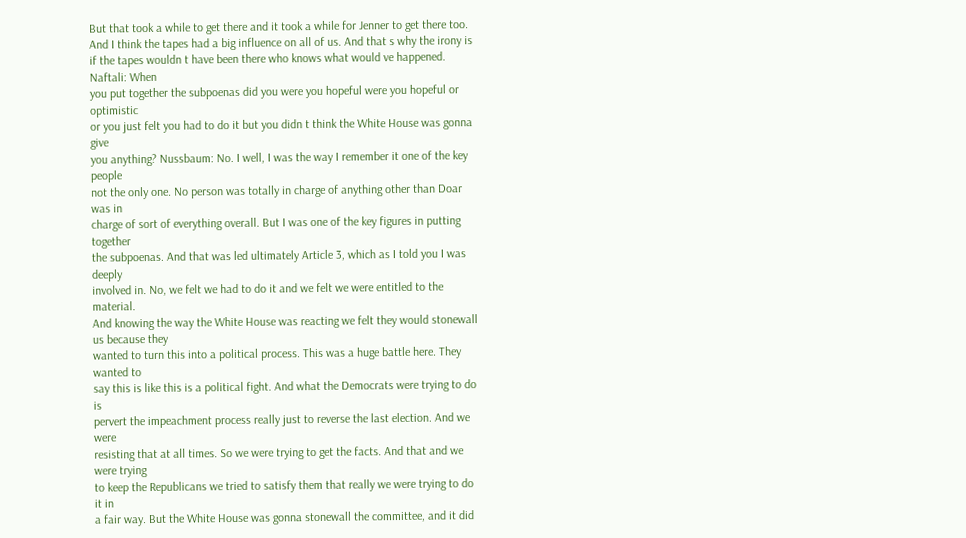But that took a while to get there and it took a while for Jenner to get there too.
And I think the tapes had a big influence on all of us. And that s why the irony is
if the tapes wouldn t have been there who knows what would ve happened. Naftali: When
you put together the subpoenas did you were you hopeful were you hopeful or optimistic
or you just felt you had to do it but you didn t think the White House was gonna give
you anything? Nussbaum: No. I well, I was the way I remember it one of the key people
not the only one. No person was totally in charge of anything other than Doar was in
charge of sort of everything overall. But I was one of the key figures in putting together
the subpoenas. And that was led ultimately Article 3, which as I told you I was deeply
involved in. No, we felt we had to do it and we felt we were entitled to the material.
And knowing the way the White House was reacting we felt they would stonewall us because they
wanted to turn this into a political process. This was a huge battle here. They wanted to
say this is like this is a political fight. And what the Democrats were trying to do is
pervert the impeachment process really just to reverse the last election. And we were
resisting that at all times. So we were trying to get the facts. And that and we were trying
to keep the Republicans we tried to satisfy them that really we were trying to do it in
a fair way. But the White House was gonna stonewall the committee, and it did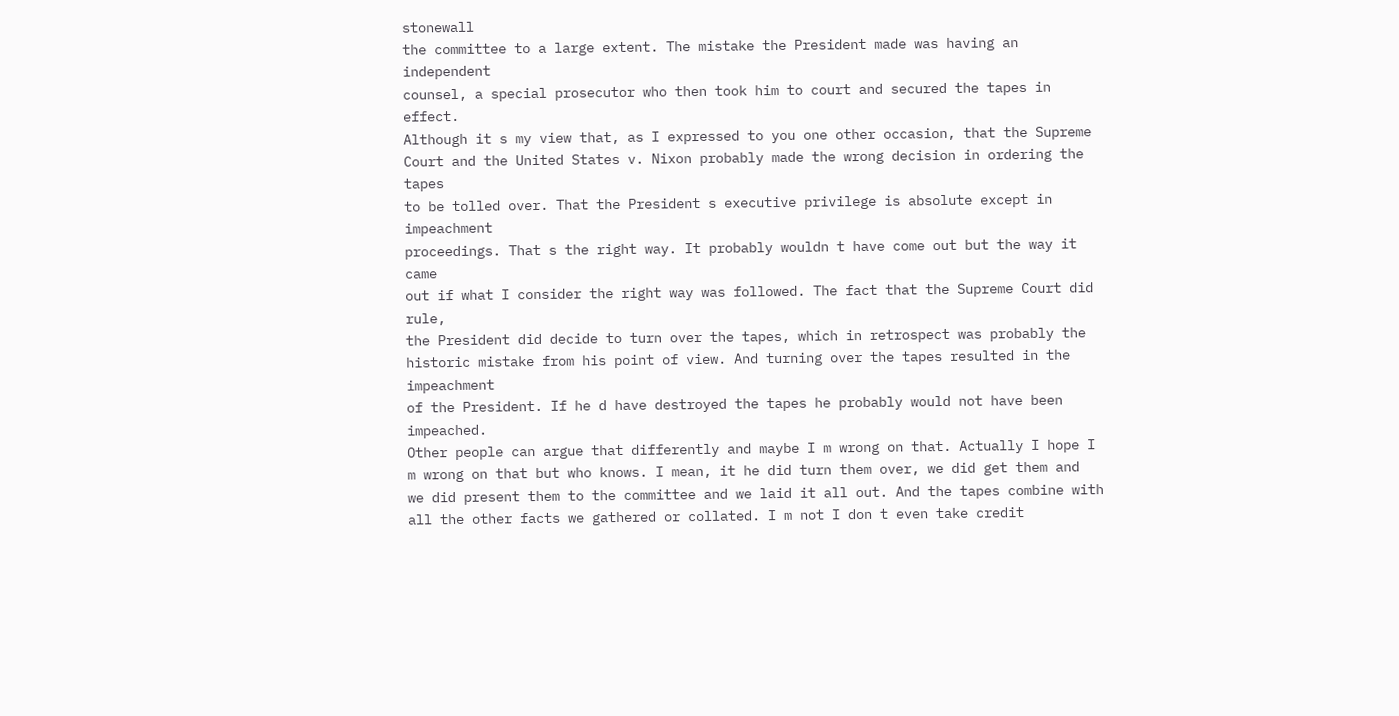stonewall
the committee to a large extent. The mistake the President made was having an independent
counsel, a special prosecutor who then took him to court and secured the tapes in effect.
Although it s my view that, as I expressed to you one other occasion, that the Supreme
Court and the United States v. Nixon probably made the wrong decision in ordering the tapes
to be tolled over. That the President s executive privilege is absolute except in impeachment
proceedings. That s the right way. It probably wouldn t have come out but the way it came
out if what I consider the right way was followed. The fact that the Supreme Court did rule,
the President did decide to turn over the tapes, which in retrospect was probably the
historic mistake from his point of view. And turning over the tapes resulted in the impeachment
of the President. If he d have destroyed the tapes he probably would not have been impeached.
Other people can argue that differently and maybe I m wrong on that. Actually I hope I
m wrong on that but who knows. I mean, it he did turn them over, we did get them and
we did present them to the committee and we laid it all out. And the tapes combine with
all the other facts we gathered or collated. I m not I don t even take credit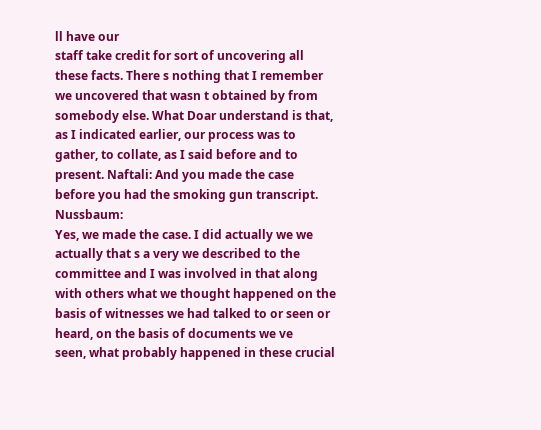ll have our
staff take credit for sort of uncovering all these facts. There s nothing that I remember
we uncovered that wasn t obtained by from somebody else. What Doar understand is that,
as I indicated earlier, our process was to gather, to collate, as I said before and to
present. Naftali: And you made the case before you had the smoking gun transcript. Nussbaum:
Yes, we made the case. I did actually we we actually that s a very we described to the
committee and I was involved in that along with others what we thought happened on the
basis of witnesses we had talked to or seen or heard, on the basis of documents we ve
seen, what probably happened in these crucial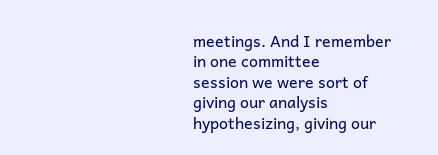meetings. And I remember in one committee
session we were sort of giving our analysis hypothesizing, giving our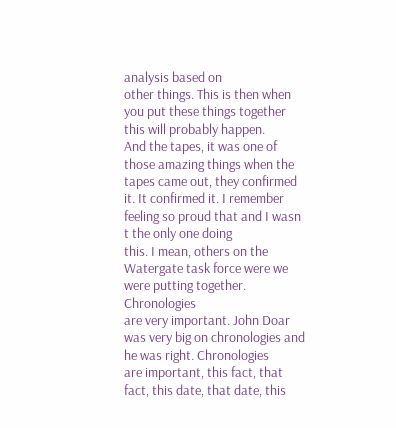analysis based on
other things. This is then when you put these things together this will probably happen.
And the tapes, it was one of those amazing things when the tapes came out, they confirmed
it. It confirmed it. I remember feeling so proud that and I wasn t the only one doing
this. I mean, others on the Watergate task force were we were putting together. Chronologies
are very important. John Doar was very big on chronologies and he was right. Chronologies
are important, this fact, that fact, this date, that date, this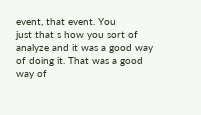event, that event. You
just that s how you sort of analyze and it was a good way of doing it. That was a good
way of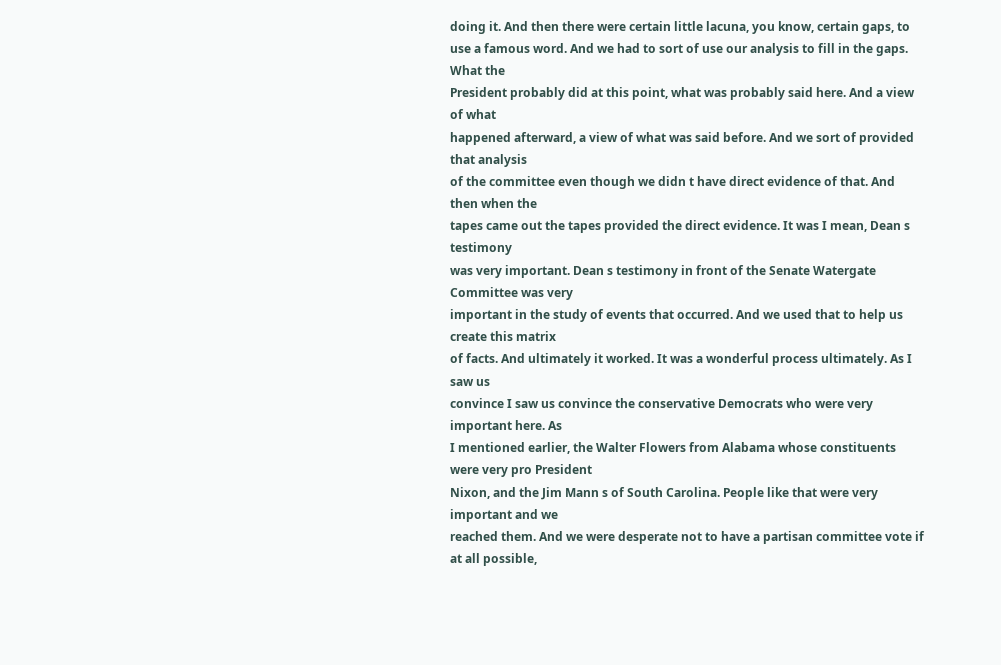doing it. And then there were certain little lacuna, you know, certain gaps, to
use a famous word. And we had to sort of use our analysis to fill in the gaps. What the
President probably did at this point, what was probably said here. And a view of what
happened afterward, a view of what was said before. And we sort of provided that analysis
of the committee even though we didn t have direct evidence of that. And then when the
tapes came out the tapes provided the direct evidence. It was I mean, Dean s testimony
was very important. Dean s testimony in front of the Senate Watergate Committee was very
important in the study of events that occurred. And we used that to help us create this matrix
of facts. And ultimately it worked. It was a wonderful process ultimately. As I saw us
convince I saw us convince the conservative Democrats who were very important here. As
I mentioned earlier, the Walter Flowers from Alabama whose constituents were very pro President
Nixon, and the Jim Mann s of South Carolina. People like that were very important and we
reached them. And we were desperate not to have a partisan committee vote if at all possible,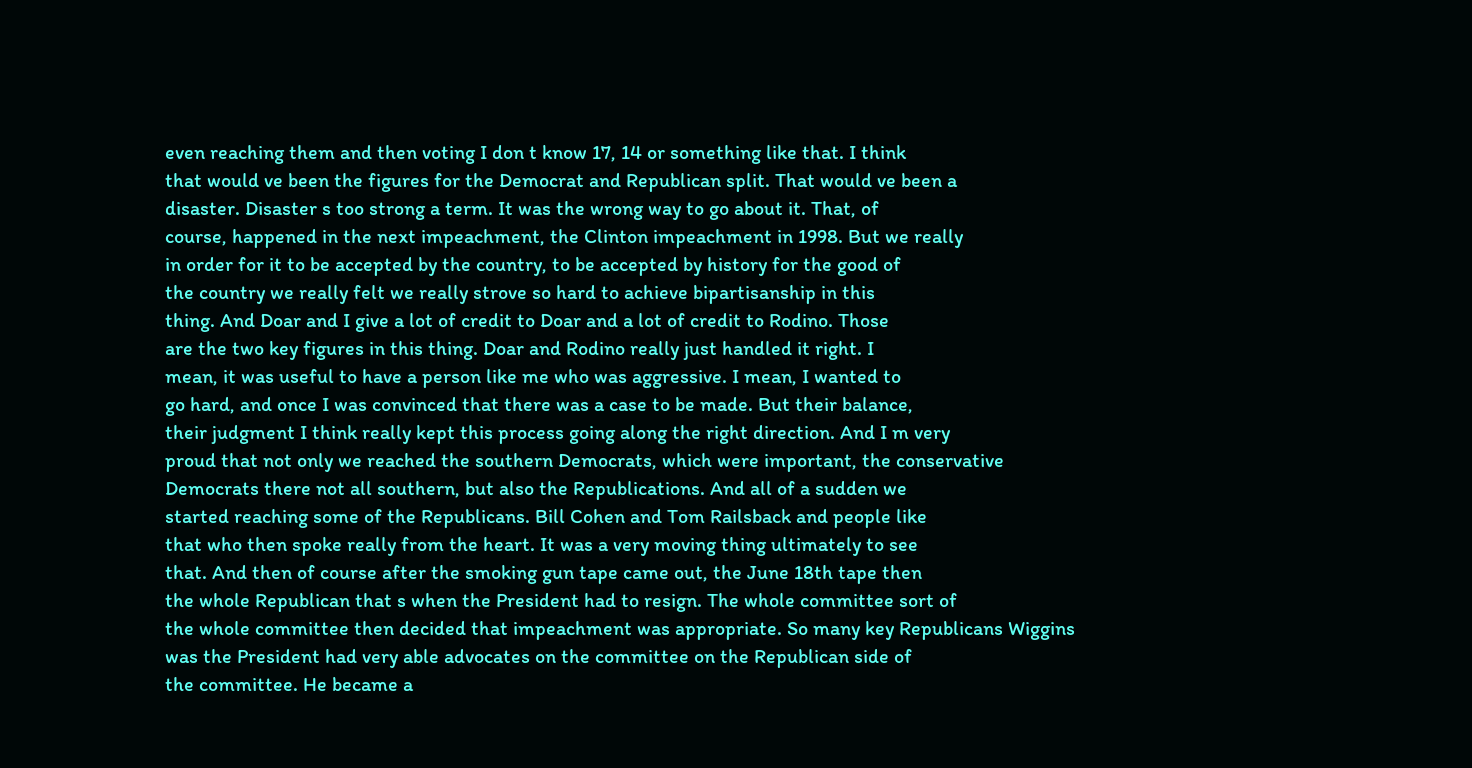even reaching them and then voting I don t know 17, 14 or something like that. I think
that would ve been the figures for the Democrat and Republican split. That would ve been a
disaster. Disaster s too strong a term. It was the wrong way to go about it. That, of
course, happened in the next impeachment, the Clinton impeachment in 1998. But we really
in order for it to be accepted by the country, to be accepted by history for the good of
the country we really felt we really strove so hard to achieve bipartisanship in this
thing. And Doar and I give a lot of credit to Doar and a lot of credit to Rodino. Those
are the two key figures in this thing. Doar and Rodino really just handled it right. I
mean, it was useful to have a person like me who was aggressive. I mean, I wanted to
go hard, and once I was convinced that there was a case to be made. But their balance,
their judgment I think really kept this process going along the right direction. And I m very
proud that not only we reached the southern Democrats, which were important, the conservative
Democrats there not all southern, but also the Republications. And all of a sudden we
started reaching some of the Republicans. Bill Cohen and Tom Railsback and people like
that who then spoke really from the heart. It was a very moving thing ultimately to see
that. And then of course after the smoking gun tape came out, the June 18th tape then
the whole Republican that s when the President had to resign. The whole committee sort of
the whole committee then decided that impeachment was appropriate. So many key Republicans Wiggins
was the President had very able advocates on the committee on the Republican side of
the committee. He became a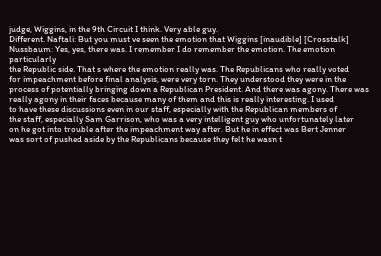judge, Wiggins, in the 9th Circuit I think. Very able guy.
Different. Naftali: But you must ve seen the emotion that Wiggins [inaudible] [Crosstalk]
Nussbaum: Yes, yes, there was. I remember I do remember the emotion. The emotion particularly
the Republic side. That s where the emotion really was. The Republicans who really voted
for impeachment before final analysis, were very torn. They understood they were in the
process of potentially bringing down a Republican President. And there was agony. There was
really agony in their faces because many of them and this is really interesting. I used
to have these discussions even in our staff, especially with the Republican members of
the staff, especially Sam Garrison, who was a very intelligent guy who unfortunately later
on he got into trouble after the impeachment way after. But he in effect was Bert Jenner
was sort of pushed aside by the Republicans because they felt he wasn t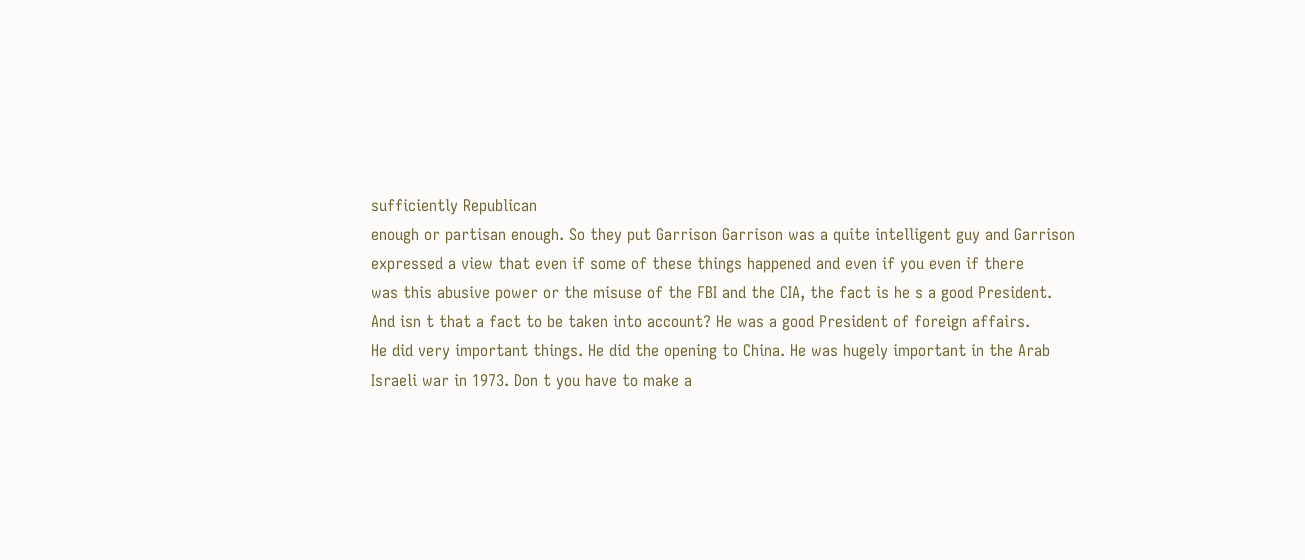sufficiently Republican
enough or partisan enough. So they put Garrison Garrison was a quite intelligent guy and Garrison
expressed a view that even if some of these things happened and even if you even if there
was this abusive power or the misuse of the FBI and the CIA, the fact is he s a good President.
And isn t that a fact to be taken into account? He was a good President of foreign affairs.
He did very important things. He did the opening to China. He was hugely important in the Arab
Israeli war in 1973. Don t you have to make a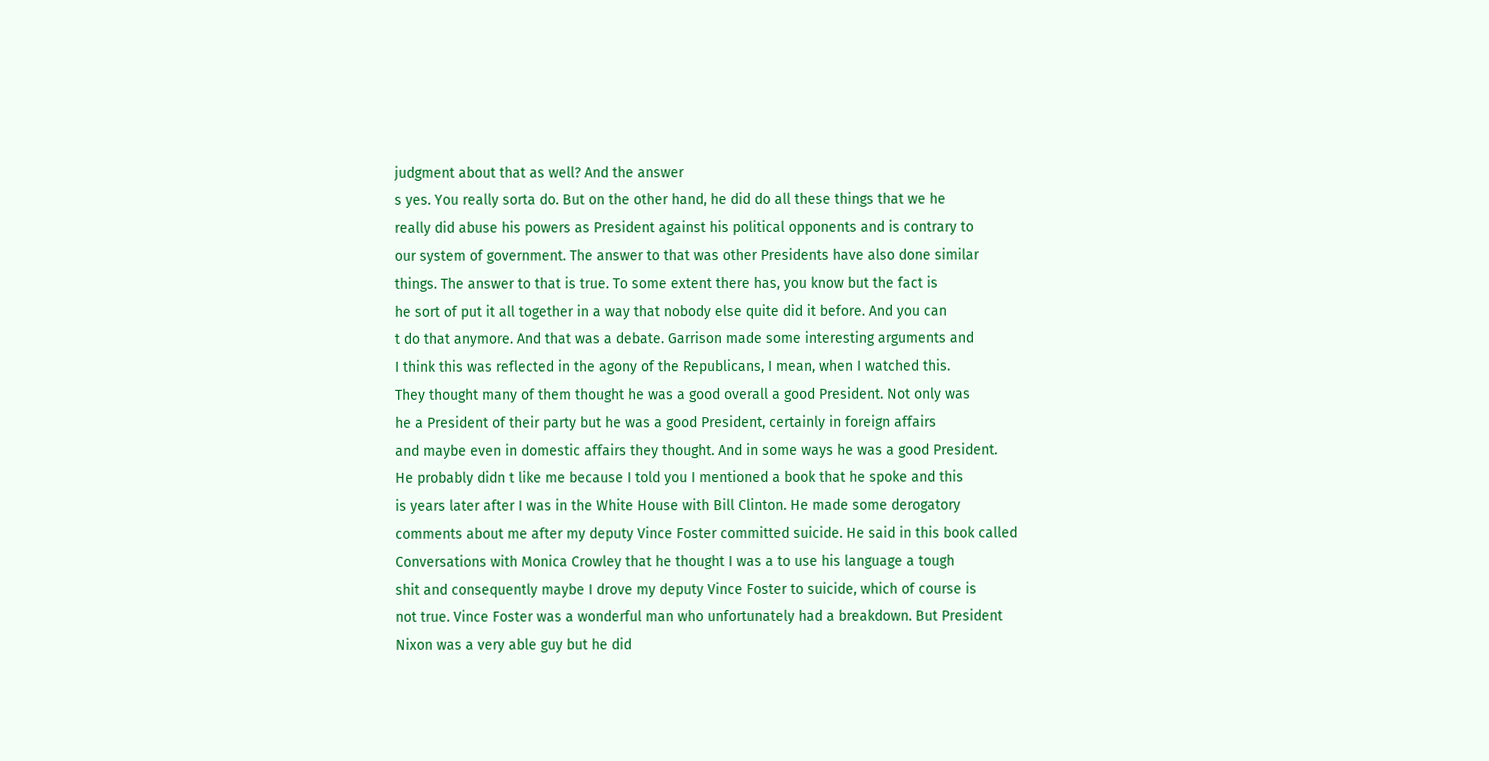judgment about that as well? And the answer
s yes. You really sorta do. But on the other hand, he did do all these things that we he
really did abuse his powers as President against his political opponents and is contrary to
our system of government. The answer to that was other Presidents have also done similar
things. The answer to that is true. To some extent there has, you know but the fact is
he sort of put it all together in a way that nobody else quite did it before. And you can
t do that anymore. And that was a debate. Garrison made some interesting arguments and
I think this was reflected in the agony of the Republicans, I mean, when I watched this.
They thought many of them thought he was a good overall a good President. Not only was
he a President of their party but he was a good President, certainly in foreign affairs
and maybe even in domestic affairs they thought. And in some ways he was a good President.
He probably didn t like me because I told you I mentioned a book that he spoke and this
is years later after I was in the White House with Bill Clinton. He made some derogatory
comments about me after my deputy Vince Foster committed suicide. He said in this book called
Conversations with Monica Crowley that he thought I was a to use his language a tough
shit and consequently maybe I drove my deputy Vince Foster to suicide, which of course is
not true. Vince Foster was a wonderful man who unfortunately had a breakdown. But President
Nixon was a very able guy but he did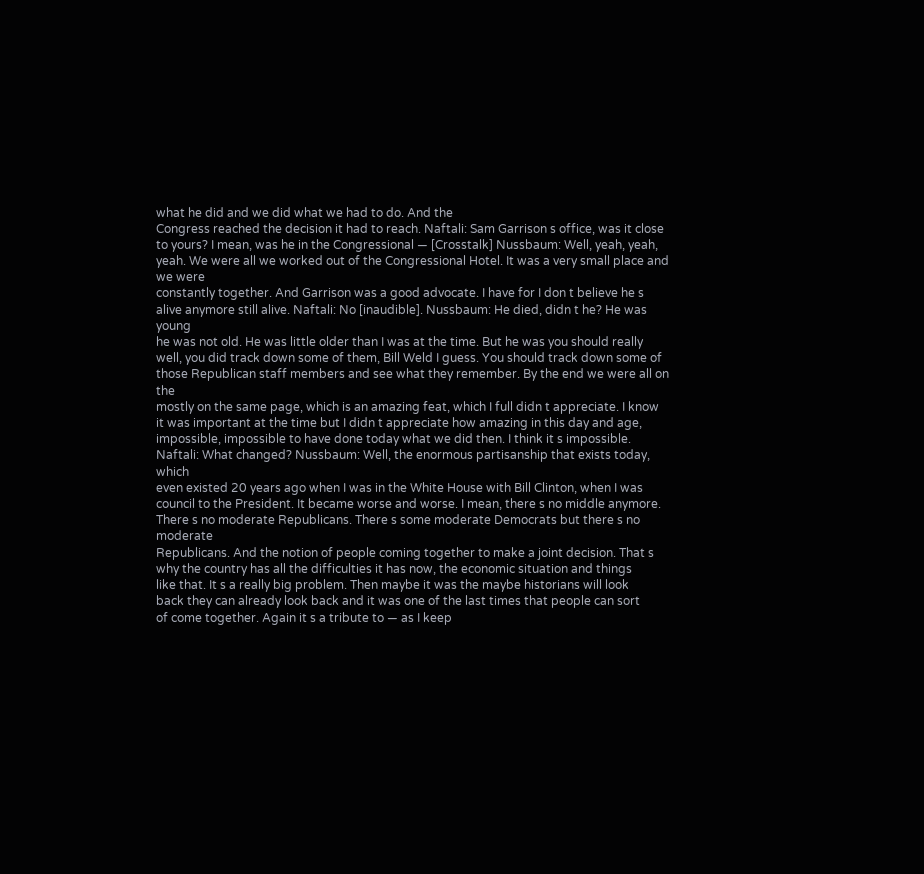what he did and we did what we had to do. And the
Congress reached the decision it had to reach. Naftali: Sam Garrison s office, was it close
to yours? I mean, was he in the Congressional — [Crosstalk] Nussbaum: Well, yeah, yeah,
yeah. We were all we worked out of the Congressional Hotel. It was a very small place and we were
constantly together. And Garrison was a good advocate. I have for I don t believe he s
alive anymore still alive. Naftali: No [inaudible]. Nussbaum: He died, didn t he? He was young
he was not old. He was little older than I was at the time. But he was you should really
well, you did track down some of them, Bill Weld I guess. You should track down some of
those Republican staff members and see what they remember. By the end we were all on the
mostly on the same page, which is an amazing feat, which I full didn t appreciate. I know
it was important at the time but I didn t appreciate how amazing in this day and age,
impossible, impossible to have done today what we did then. I think it s impossible.
Naftali: What changed? Nussbaum: Well, the enormous partisanship that exists today, which
even existed 20 years ago when I was in the White House with Bill Clinton, when I was
council to the President. It became worse and worse. I mean, there s no middle anymore.
There s no moderate Republicans. There s some moderate Democrats but there s no moderate
Republicans. And the notion of people coming together to make a joint decision. That s
why the country has all the difficulties it has now, the economic situation and things
like that. It s a really big problem. Then maybe it was the maybe historians will look
back they can already look back and it was one of the last times that people can sort
of come together. Again it s a tribute to — as I keep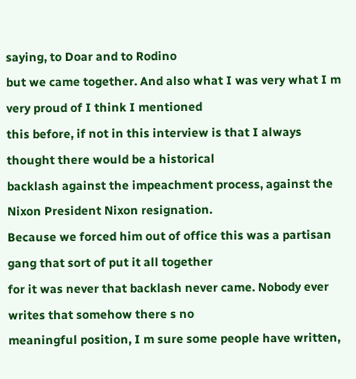saying, to Doar and to Rodino
but we came together. And also what I was very what I m very proud of I think I mentioned
this before, if not in this interview is that I always thought there would be a historical
backlash against the impeachment process, against the Nixon President Nixon resignation.
Because we forced him out of office this was a partisan gang that sort of put it all together
for it was never that backlash never came. Nobody ever writes that somehow there s no
meaningful position, I m sure some people have written,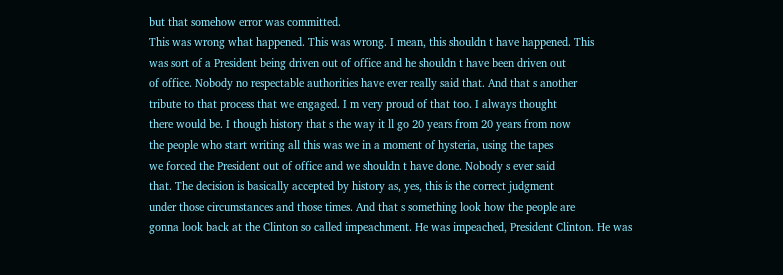but that somehow error was committed.
This was wrong what happened. This was wrong. I mean, this shouldn t have happened. This
was sort of a President being driven out of office and he shouldn t have been driven out
of office. Nobody no respectable authorities have ever really said that. And that s another
tribute to that process that we engaged. I m very proud of that too. I always thought
there would be. I though history that s the way it ll go 20 years from 20 years from now
the people who start writing all this was we in a moment of hysteria, using the tapes
we forced the President out of office and we shouldn t have done. Nobody s ever said
that. The decision is basically accepted by history as, yes, this is the correct judgment
under those circumstances and those times. And that s something look how the people are
gonna look back at the Clinton so called impeachment. He was impeached, President Clinton. He was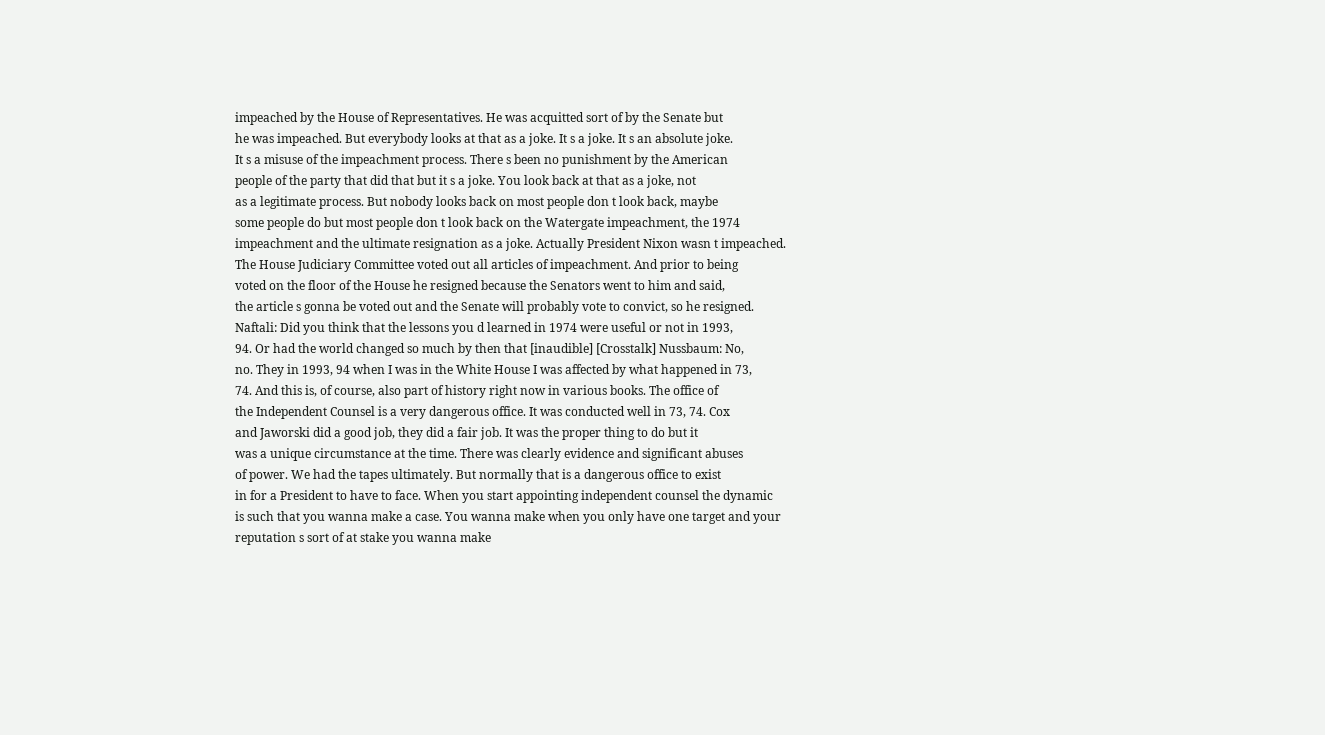impeached by the House of Representatives. He was acquitted sort of by the Senate but
he was impeached. But everybody looks at that as a joke. It s a joke. It s an absolute joke.
It s a misuse of the impeachment process. There s been no punishment by the American
people of the party that did that but it s a joke. You look back at that as a joke, not
as a legitimate process. But nobody looks back on most people don t look back, maybe
some people do but most people don t look back on the Watergate impeachment, the 1974
impeachment and the ultimate resignation as a joke. Actually President Nixon wasn t impeached.
The House Judiciary Committee voted out all articles of impeachment. And prior to being
voted on the floor of the House he resigned because the Senators went to him and said,
the article s gonna be voted out and the Senate will probably vote to convict, so he resigned.
Naftali: Did you think that the lessons you d learned in 1974 were useful or not in 1993,
94. Or had the world changed so much by then that [inaudible] [Crosstalk] Nussbaum: No,
no. They in 1993, 94 when I was in the White House I was affected by what happened in 73,
74. And this is, of course, also part of history right now in various books. The office of
the Independent Counsel is a very dangerous office. It was conducted well in 73, 74. Cox
and Jaworski did a good job, they did a fair job. It was the proper thing to do but it
was a unique circumstance at the time. There was clearly evidence and significant abuses
of power. We had the tapes ultimately. But normally that is a dangerous office to exist
in for a President to have to face. When you start appointing independent counsel the dynamic
is such that you wanna make a case. You wanna make when you only have one target and your
reputation s sort of at stake you wanna make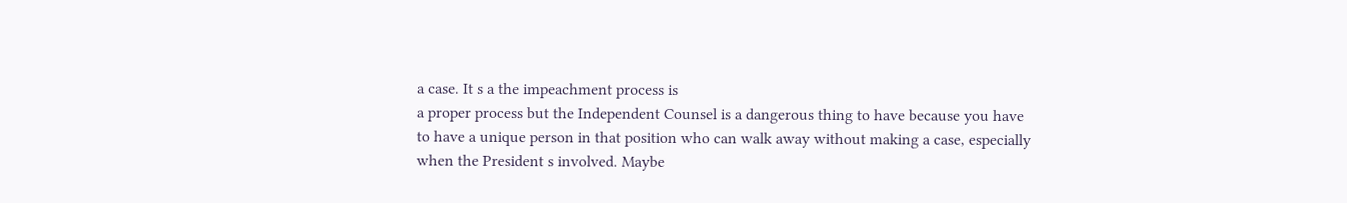a case. It s a the impeachment process is
a proper process but the Independent Counsel is a dangerous thing to have because you have
to have a unique person in that position who can walk away without making a case, especially
when the President s involved. Maybe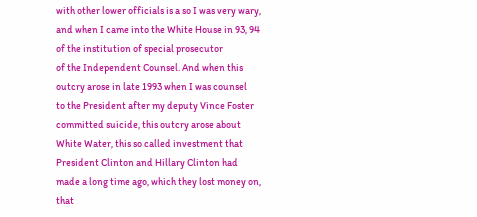with other lower officials is a so I was very wary,
and when I came into the White House in 93, 94 of the institution of special prosecutor
of the Independent Counsel. And when this outcry arose in late 1993 when I was counsel
to the President after my deputy Vince Foster committed suicide, this outcry arose about
White Water, this so called investment that President Clinton and Hillary Clinton had
made a long time ago, which they lost money on, that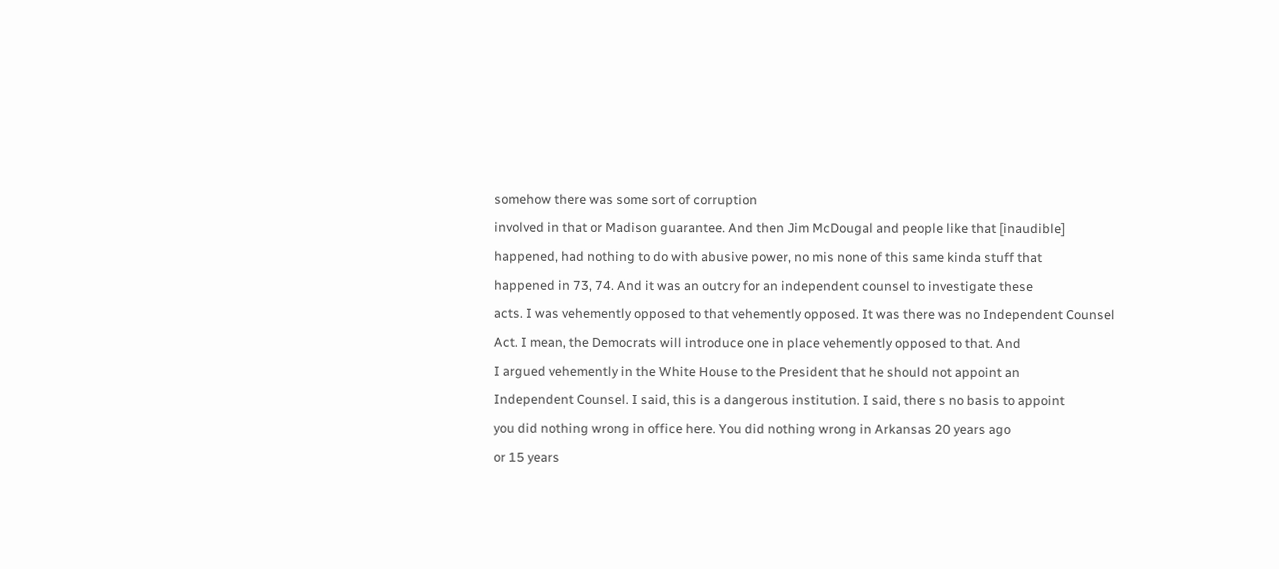somehow there was some sort of corruption
involved in that or Madison guarantee. And then Jim McDougal and people like that [inaudible]
happened, had nothing to do with abusive power, no mis none of this same kinda stuff that
happened in 73, 74. And it was an outcry for an independent counsel to investigate these
acts. I was vehemently opposed to that vehemently opposed. It was there was no Independent Counsel
Act. I mean, the Democrats will introduce one in place vehemently opposed to that. And
I argued vehemently in the White House to the President that he should not appoint an
Independent Counsel. I said, this is a dangerous institution. I said, there s no basis to appoint
you did nothing wrong in office here. You did nothing wrong in Arkansas 20 years ago
or 15 years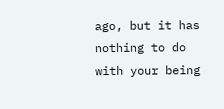ago, but it has nothing to do with your being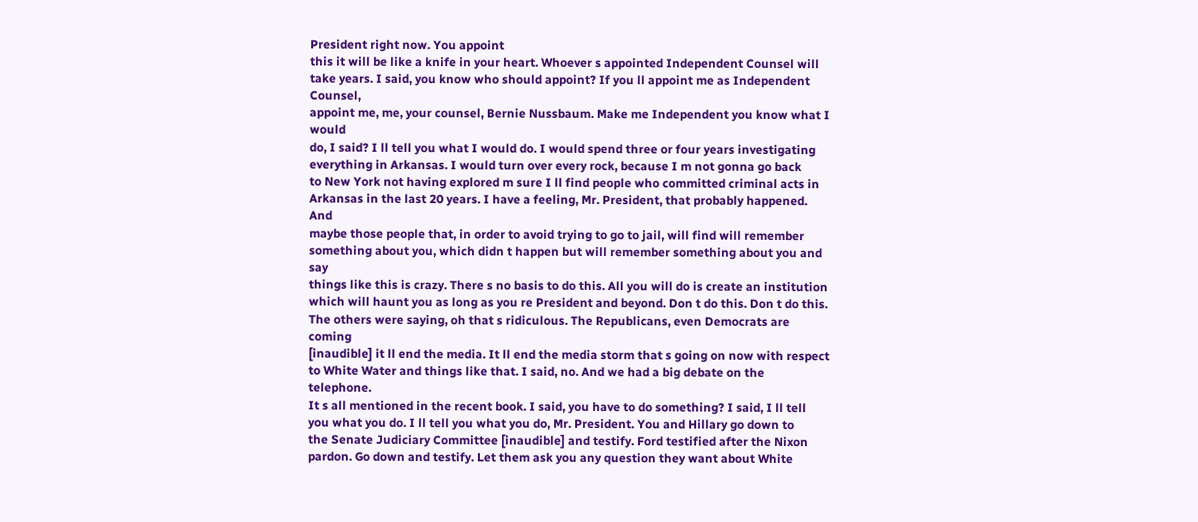President right now. You appoint
this it will be like a knife in your heart. Whoever s appointed Independent Counsel will
take years. I said, you know who should appoint? If you ll appoint me as Independent Counsel,
appoint me, me, your counsel, Bernie Nussbaum. Make me Independent you know what I would
do, I said? I ll tell you what I would do. I would spend three or four years investigating
everything in Arkansas. I would turn over every rock, because I m not gonna go back
to New York not having explored m sure I ll find people who committed criminal acts in
Arkansas in the last 20 years. I have a feeling, Mr. President, that probably happened. And
maybe those people that, in order to avoid trying to go to jail, will find will remember
something about you, which didn t happen but will remember something about you and say
things like this is crazy. There s no basis to do this. All you will do is create an institution
which will haunt you as long as you re President and beyond. Don t do this. Don t do this.
The others were saying, oh that s ridiculous. The Republicans, even Democrats are coming
[inaudible] it ll end the media. It ll end the media storm that s going on now with respect
to White Water and things like that. I said, no. And we had a big debate on the telephone.
It s all mentioned in the recent book. I said, you have to do something? I said, I ll tell
you what you do. I ll tell you what you do, Mr. President. You and Hillary go down to
the Senate Judiciary Committee [inaudible] and testify. Ford testified after the Nixon
pardon. Go down and testify. Let them ask you any question they want about White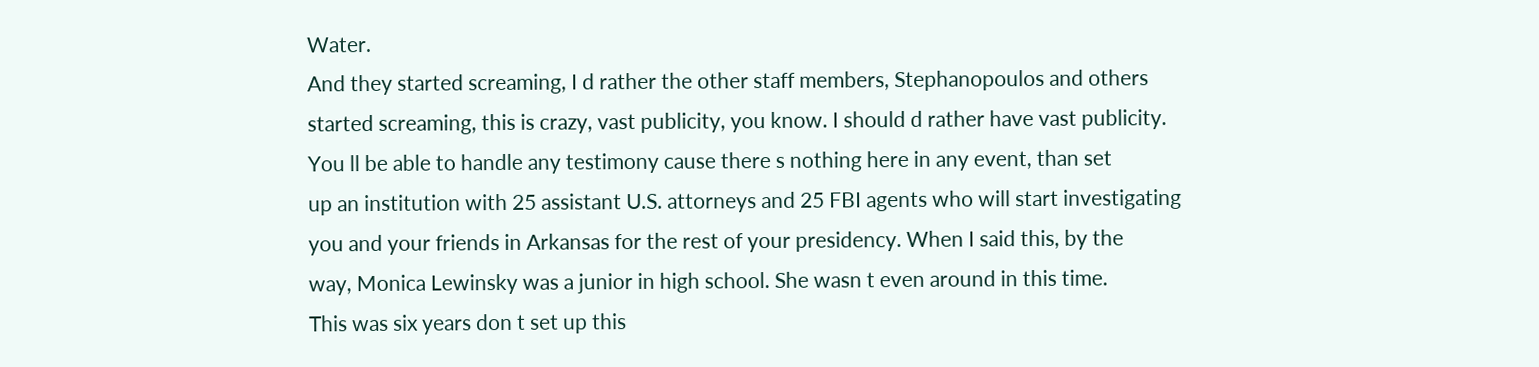Water.
And they started screaming, I d rather the other staff members, Stephanopoulos and others
started screaming, this is crazy, vast publicity, you know. I should d rather have vast publicity.
You ll be able to handle any testimony cause there s nothing here in any event, than set
up an institution with 25 assistant U.S. attorneys and 25 FBI agents who will start investigating
you and your friends in Arkansas for the rest of your presidency. When I said this, by the
way, Monica Lewinsky was a junior in high school. She wasn t even around in this time.
This was six years don t set up this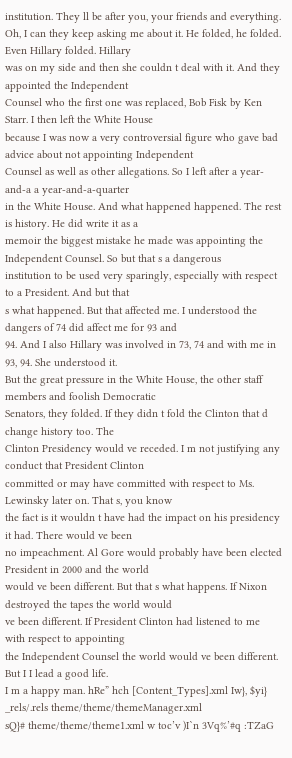institution. They ll be after you, your friends and everything.
Oh, I can they keep asking me about it. He folded, he folded. Even Hillary folded. Hillary
was on my side and then she couldn t deal with it. And they appointed the Independent
Counsel who the first one was replaced, Bob Fisk by Ken Starr. I then left the White House
because I was now a very controversial figure who gave bad advice about not appointing Independent
Counsel as well as other allegations. So I left after a year-and-a a year-and-a-quarter
in the White House. And what happened happened. The rest is history. He did write it as a
memoir the biggest mistake he made was appointing the Independent Counsel. So but that s a dangerous
institution to be used very sparingly, especially with respect to a President. And but that
s what happened. But that affected me. I understood the dangers of 74 did affect me for 93 and
94. And I also Hillary was involved in 73, 74 and with me in 93, 94. She understood it.
But the great pressure in the White House, the other staff members and foolish Democratic
Senators, they folded. If they didn t fold the Clinton that d change history too. The
Clinton Presidency would ve receded. I m not justifying any conduct that President Clinton
committed or may have committed with respect to Ms. Lewinsky later on. That s, you know
the fact is it wouldn t have had the impact on his presidency it had. There would ve been
no impeachment. Al Gore would probably have been elected President in 2000 and the world
would ve been different. But that s what happens. If Nixon destroyed the tapes the world would
ve been different. If President Clinton had listened to me with respect to appointing
the Independent Counsel the world would ve been different. But I I lead a good life.
I m a happy man. hRe” hch [Content_Types].xml Iw}, $yi} _rels/.rels theme/theme/themeManager.xml
sQ}# theme/theme/theme1.xml w toc’v )I`n 3Vq%’#q :TZaG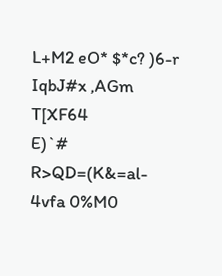L+M2 eO* $*c? )6-r IqbJ#x ,AGm T[XF64
E)`# R>QD=(K&=al- 4vfa 0%M0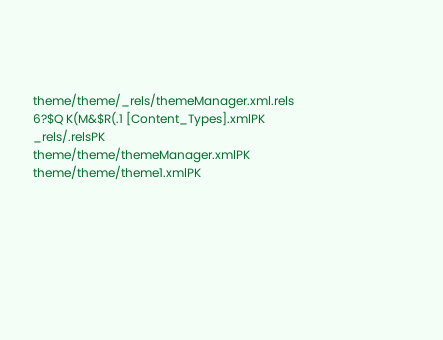theme/theme/_rels/themeManager.xml.rels 6?$Q K(M&$R(.1 [Content_Types].xmlPK _rels/.relsPK
theme/theme/themeManager.xmlPK theme/theme/theme1.xmlPK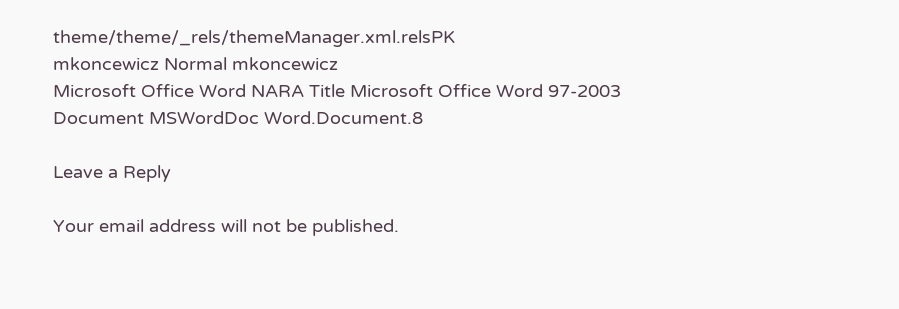theme/theme/_rels/themeManager.xml.relsPK
mkoncewicz Normal mkoncewicz
Microsoft Office Word NARA Title Microsoft Office Word 97-2003 Document MSWordDoc Word.Document.8

Leave a Reply

Your email address will not be published.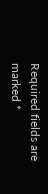Required fields are marked *